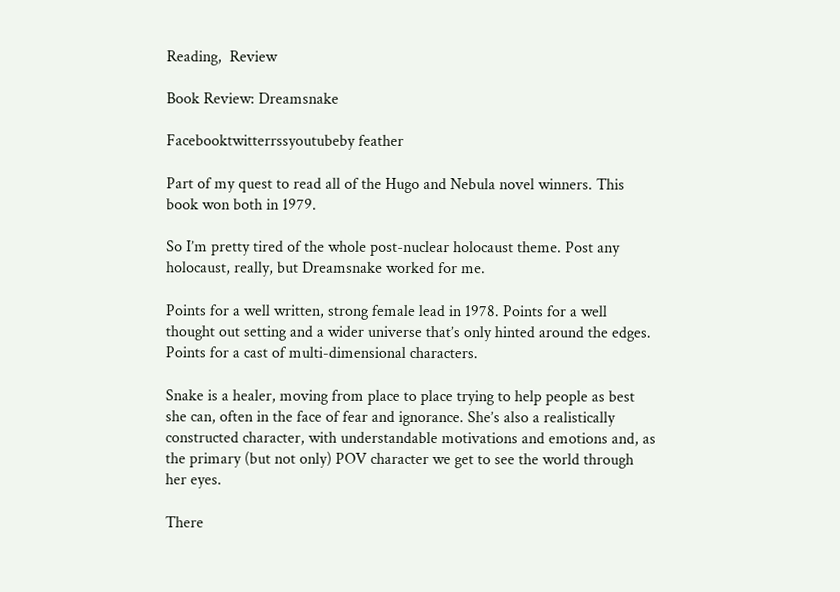Reading,  Review

Book Review: Dreamsnake

Facebooktwitterrssyoutubeby feather

Part of my quest to read all of the Hugo and Nebula novel winners. This book won both in 1979.

So I’m pretty tired of the whole post-nuclear holocaust theme. Post any holocaust, really, but Dreamsnake worked for me.

Points for a well written, strong female lead in 1978. Points for a well thought out setting and a wider universe that’s only hinted around the edges. Points for a cast of multi-dimensional characters.

Snake is a healer, moving from place to place trying to help people as best she can, often in the face of fear and ignorance. She’s also a realistically constructed character, with understandable motivations and emotions and, as the primary (but not only) POV character we get to see the world through her eyes.

There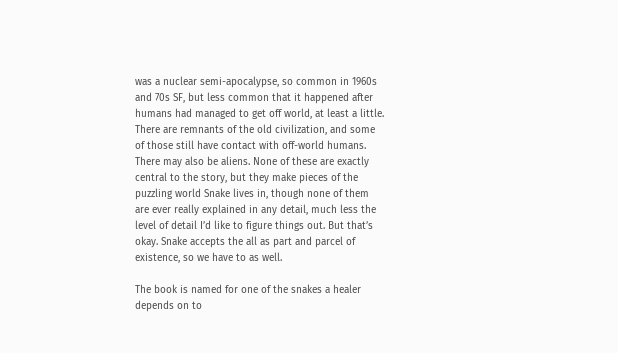was a nuclear semi-apocalypse, so common in 1960s and 70s SF, but less common that it happened after humans had managed to get off world, at least a little. There are remnants of the old civilization, and some of those still have contact with off-world humans. There may also be aliens. None of these are exactly central to the story, but they make pieces of the puzzling world Snake lives in, though none of them are ever really explained in any detail, much less the level of detail I’d like to figure things out. But that’s okay. Snake accepts the all as part and parcel of existence, so we have to as well.

The book is named for one of the snakes a healer depends on to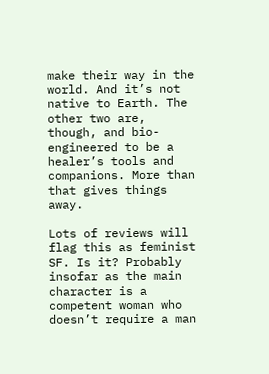make their way in the world. And it’s not native to Earth. The other two are, though, and bio-engineered to be a healer’s tools and companions. More than that gives things away.

Lots of reviews will flag this as feminist SF. Is it? Probably insofar as the main character is a competent woman who doesn’t require a man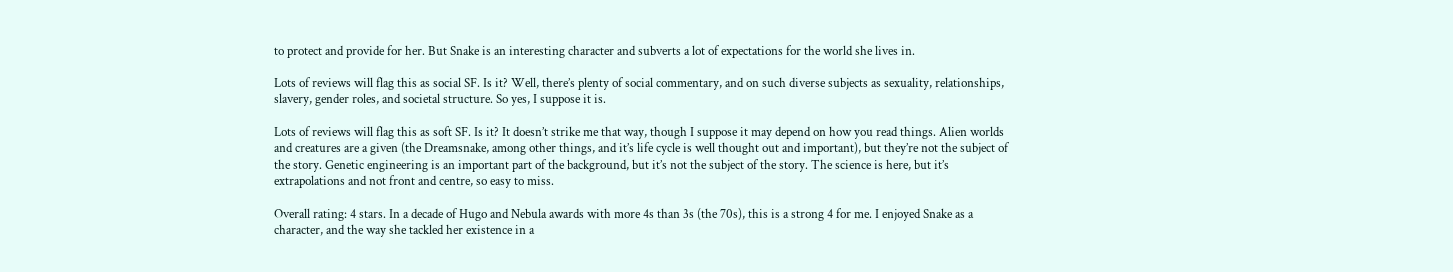to protect and provide for her. But Snake is an interesting character and subverts a lot of expectations for the world she lives in.

Lots of reviews will flag this as social SF. Is it? Well, there’s plenty of social commentary, and on such diverse subjects as sexuality, relationships, slavery, gender roles, and societal structure. So yes, I suppose it is.

Lots of reviews will flag this as soft SF. Is it? It doesn’t strike me that way, though I suppose it may depend on how you read things. Alien worlds and creatures are a given (the Dreamsnake, among other things, and it’s life cycle is well thought out and important), but they’re not the subject of the story. Genetic engineering is an important part of the background, but it’s not the subject of the story. The science is here, but it’s extrapolations and not front and centre, so easy to miss.

Overall rating: 4 stars. In a decade of Hugo and Nebula awards with more 4s than 3s (the 70s), this is a strong 4 for me. I enjoyed Snake as a character, and the way she tackled her existence in a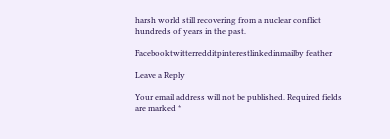harsh world still recovering from a nuclear conflict hundreds of years in the past.

Facebooktwitterredditpinterestlinkedinmailby feather

Leave a Reply

Your email address will not be published. Required fields are marked *